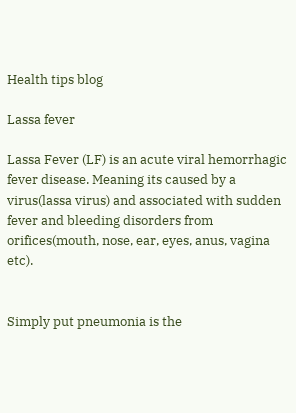Health tips blog

Lassa fever

Lassa Fever (LF) is an acute viral hemorrhagic fever disease. Meaning its caused by a virus(lassa virus) and associated with sudden fever and bleeding disorders from orifices(mouth, nose, ear, eyes, anus, vagina etc).


Simply put pneumonia is the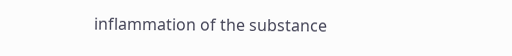inflammation of the substance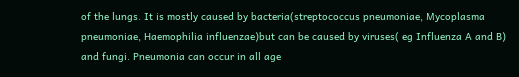of the lungs. It is mostly caused by bacteria(streptococcus pneumoniae, Mycoplasma pneumoniae, Haemophilia influenzae)but can be caused by viruses( eg Influenza A and B) and fungi. Pneumonia can occur in all age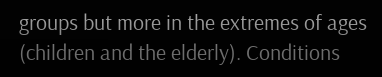groups but more in the extremes of ages (children and the elderly). Conditions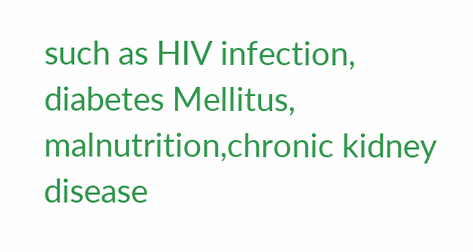such as HIV infection, diabetes Mellitus, malnutrition,chronic kidney disease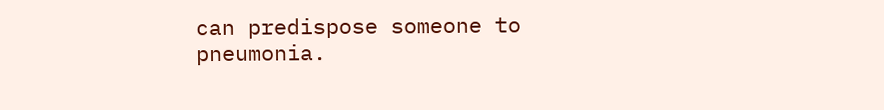can predispose someone to pneumonia.